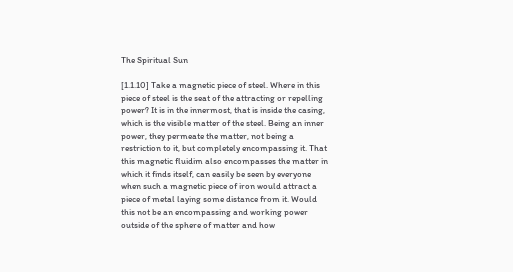The Spiritual Sun

[1.1.10] Take a magnetic piece of steel. Where in this piece of steel is the seat of the attracting or repelling power? It is in the innermost, that is inside the casing, which is the visible matter of the steel. Being an inner power, they permeate the matter, not being a restriction to it, but completely encompassing it. That this magnetic fluidim also encompasses the matter in which it finds itself, can easily be seen by everyone when such a magnetic piece of iron would attract a piece of metal laying some distance from it. Would this not be an encompassing and working power outside of the sphere of matter and how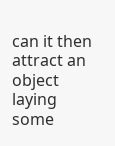can it then attract an object laying some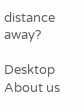distance away?

Desktop About us